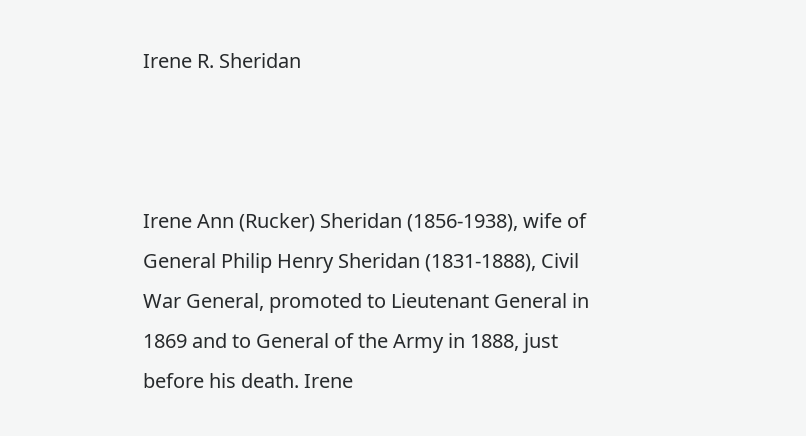Irene R. Sheridan



Irene Ann (Rucker) Sheridan (1856-1938), wife of General Philip Henry Sheridan (1831-1888), Civil War General, promoted to Lieutenant General in 1869 and to General of the Army in 1888, just before his death. Irene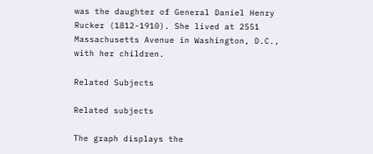was the daughter of General Daniel Henry Rucker (1812-1910). She lived at 2551 Massachusetts Avenue in Washington, D.C., with her children.

Related Subjects

Related subjects

The graph displays the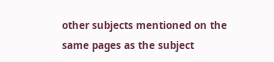other subjects mentioned on the same pages as the subject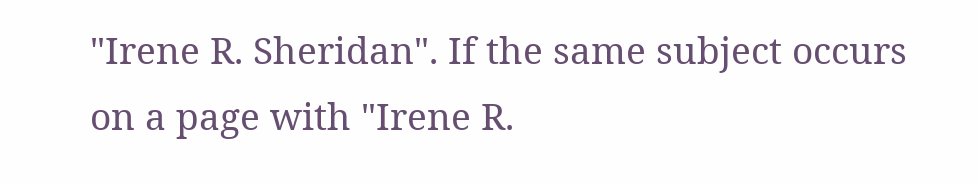"Irene R. Sheridan". If the same subject occurs on a page with "Irene R.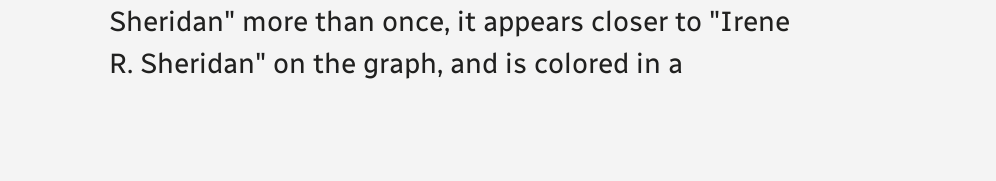Sheridan" more than once, it appears closer to "Irene R. Sheridan" on the graph, and is colored in a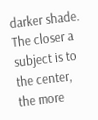darker shade. The closer a subject is to the center, the more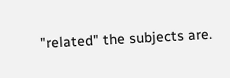"related" the subjects are.